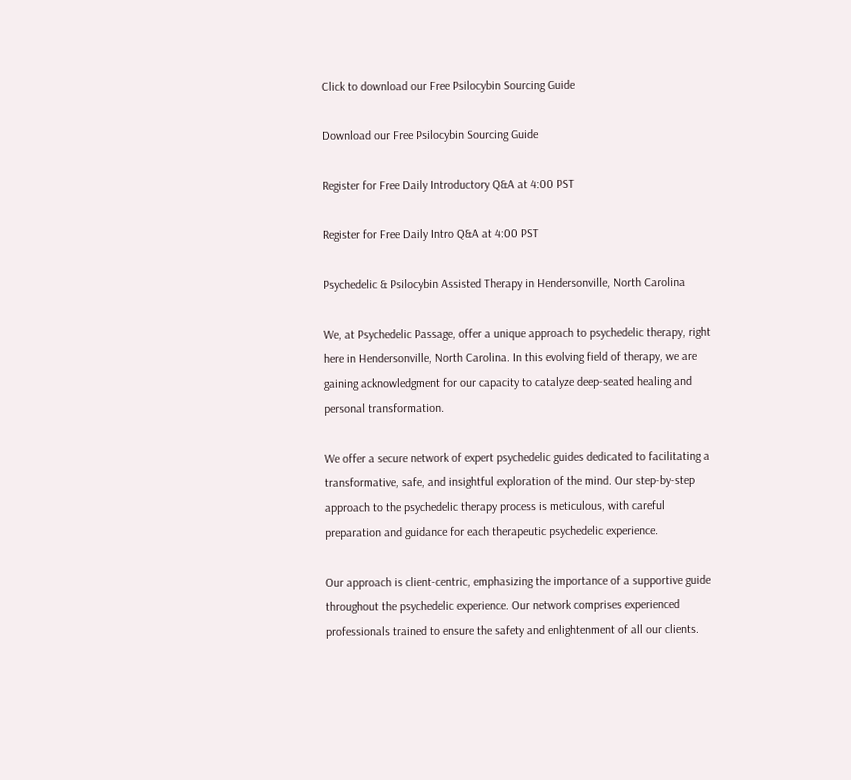Click to download our Free Psilocybin Sourcing Guide

Download our Free Psilocybin Sourcing Guide

Register for Free Daily Introductory Q&A at 4:00 PST

Register for Free Daily Intro Q&A at 4:00 PST

Psychedelic & Psilocybin Assisted Therapy in Hendersonville, North Carolina

We, at Psychedelic Passage, offer a unique approach to psychedelic therapy, right here in Hendersonville, North Carolina. In this evolving field of therapy, we are gaining acknowledgment for our capacity to catalyze deep-seated healing and personal transformation.

We offer a secure network of expert psychedelic guides dedicated to facilitating a transformative, safe, and insightful exploration of the mind. Our step-by-step approach to the psychedelic therapy process is meticulous, with careful preparation and guidance for each therapeutic psychedelic experience.

Our approach is client-centric, emphasizing the importance of a supportive guide throughout the psychedelic experience. Our network comprises experienced professionals trained to ensure the safety and enlightenment of all our clients.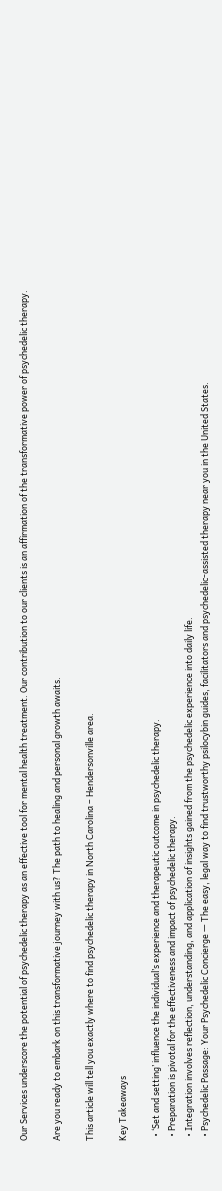Our Services underscore the potential of psychedelic therapy as an effective tool for mental health treatment. Our contribution to our clients is an affirmation of the transformative power of psychedelic therapy.

Are you ready to embark on this transformative journey with us? The path to healing and personal growth awaits.

This article will tell you exactly where to find psychedelic therapy in North Carolina – Hendersonville area.

Key Takeaways

  • ‘Set and setting’ influence the individual’s experience and therapeutic outcome in psychedelic therapy.
  • Preparation is pivotal for the effectiveness and impact of psychedelic therapy.
  • Integration involves reflection, understanding, and application of insights gained from the psychedelic experience into daily life.
  • Psychedelic Passage: Your Psychedelic Concierge — The easy, legal way to find trustworthy psilocybin guides, facilitators and psychedelic-assisted therapy near you in the United States.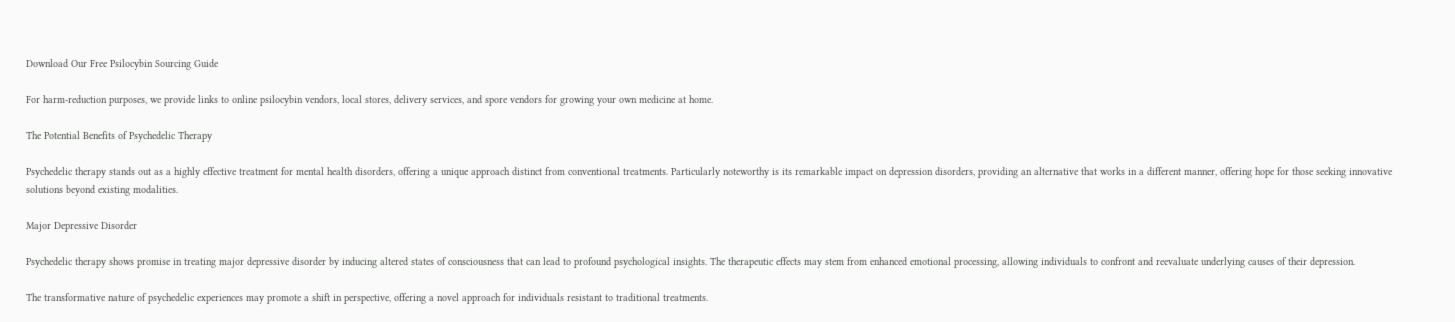Download Our Free Psilocybin Sourcing Guide

For harm-reduction purposes, we provide links to online psilocybin vendors, local stores, delivery services, and spore vendors for growing your own medicine at home.

The Potential Benefits of Psychedelic Therapy

Psychedelic therapy stands out as a highly effective treatment for mental health disorders, offering a unique approach distinct from conventional treatments. Particularly noteworthy is its remarkable impact on depression disorders, providing an alternative that works in a different manner, offering hope for those seeking innovative solutions beyond existing modalities.

Major Depressive Disorder

Psychedelic therapy shows promise in treating major depressive disorder by inducing altered states of consciousness that can lead to profound psychological insights. The therapeutic effects may stem from enhanced emotional processing, allowing individuals to confront and reevaluate underlying causes of their depression.

The transformative nature of psychedelic experiences may promote a shift in perspective, offering a novel approach for individuals resistant to traditional treatments.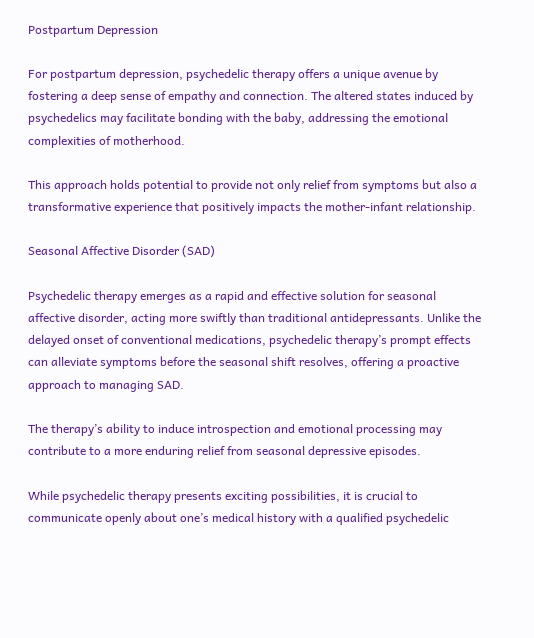Postpartum Depression

For postpartum depression, psychedelic therapy offers a unique avenue by fostering a deep sense of empathy and connection. The altered states induced by psychedelics may facilitate bonding with the baby, addressing the emotional complexities of motherhood.

This approach holds potential to provide not only relief from symptoms but also a transformative experience that positively impacts the mother-infant relationship.

Seasonal Affective Disorder (SAD)

Psychedelic therapy emerges as a rapid and effective solution for seasonal affective disorder, acting more swiftly than traditional antidepressants. Unlike the delayed onset of conventional medications, psychedelic therapy’s prompt effects can alleviate symptoms before the seasonal shift resolves, offering a proactive approach to managing SAD.

The therapy’s ability to induce introspection and emotional processing may contribute to a more enduring relief from seasonal depressive episodes.

While psychedelic therapy presents exciting possibilities, it is crucial to communicate openly about one’s medical history with a qualified psychedelic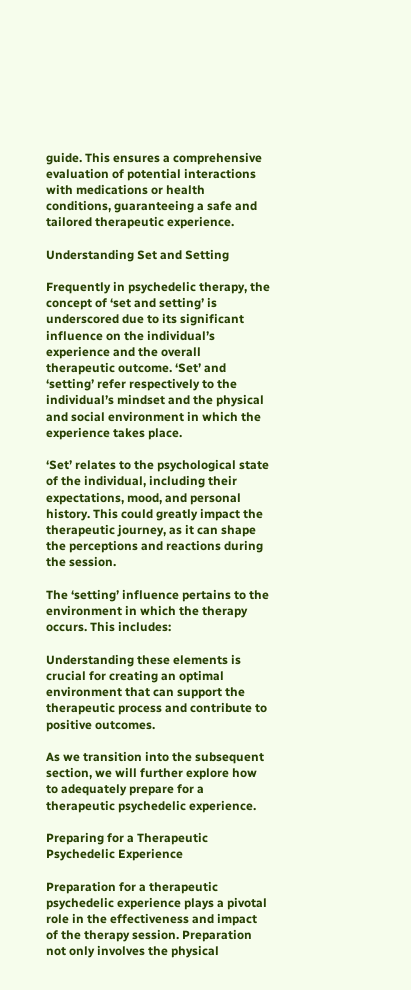guide. This ensures a comprehensive evaluation of potential interactions with medications or health conditions, guaranteeing a safe and tailored therapeutic experience.

Understanding Set and Setting

Frequently in psychedelic therapy, the concept of ‘set and setting’ is underscored due to its significant influence on the individual’s experience and the overall therapeutic outcome. ‘Set’ and ‘setting’ refer respectively to the individual’s mindset and the physical and social environment in which the experience takes place.

‘Set’ relates to the psychological state of the individual, including their expectations, mood, and personal history. This could greatly impact the therapeutic journey, as it can shape the perceptions and reactions during the session.

The ‘setting’ influence pertains to the environment in which the therapy occurs. This includes:

Understanding these elements is crucial for creating an optimal environment that can support the therapeutic process and contribute to positive outcomes.

As we transition into the subsequent section, we will further explore how to adequately prepare for a therapeutic psychedelic experience.

Preparing for a Therapeutic Psychedelic Experience

Preparation for a therapeutic psychedelic experience plays a pivotal role in the effectiveness and impact of the therapy session. Preparation not only involves the physical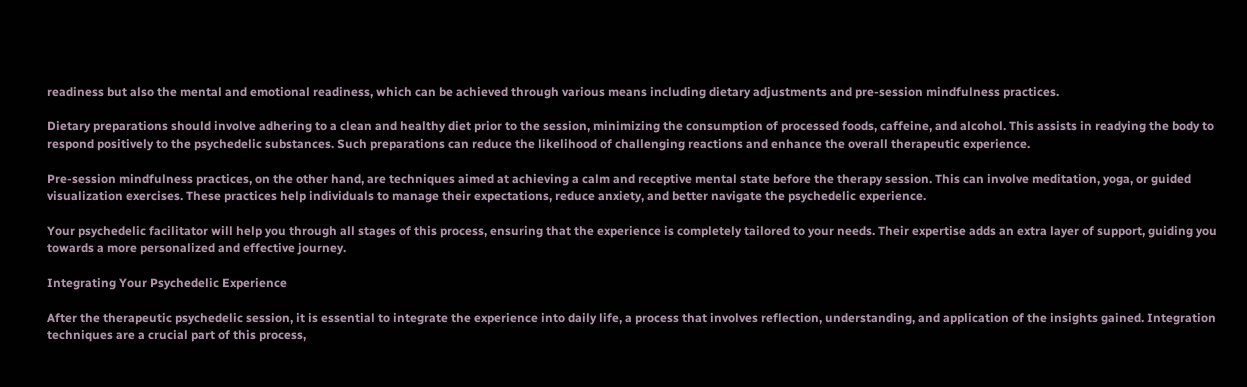readiness but also the mental and emotional readiness, which can be achieved through various means including dietary adjustments and pre-session mindfulness practices.

Dietary preparations should involve adhering to a clean and healthy diet prior to the session, minimizing the consumption of processed foods, caffeine, and alcohol. This assists in readying the body to respond positively to the psychedelic substances. Such preparations can reduce the likelihood of challenging reactions and enhance the overall therapeutic experience.

Pre-session mindfulness practices, on the other hand, are techniques aimed at achieving a calm and receptive mental state before the therapy session. This can involve meditation, yoga, or guided visualization exercises. These practices help individuals to manage their expectations, reduce anxiety, and better navigate the psychedelic experience.

Your psychedelic facilitator will help you through all stages of this process, ensuring that the experience is completely tailored to your needs. Their expertise adds an extra layer of support, guiding you towards a more personalized and effective journey.

Integrating Your Psychedelic Experience

After the therapeutic psychedelic session, it is essential to integrate the experience into daily life, a process that involves reflection, understanding, and application of the insights gained. Integration techniques are a crucial part of this process,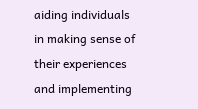aiding individuals in making sense of their experiences and implementing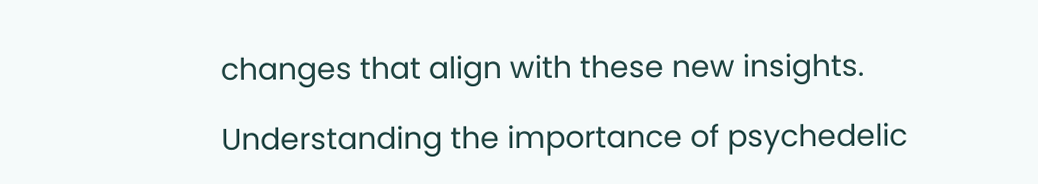changes that align with these new insights.

Understanding the importance of psychedelic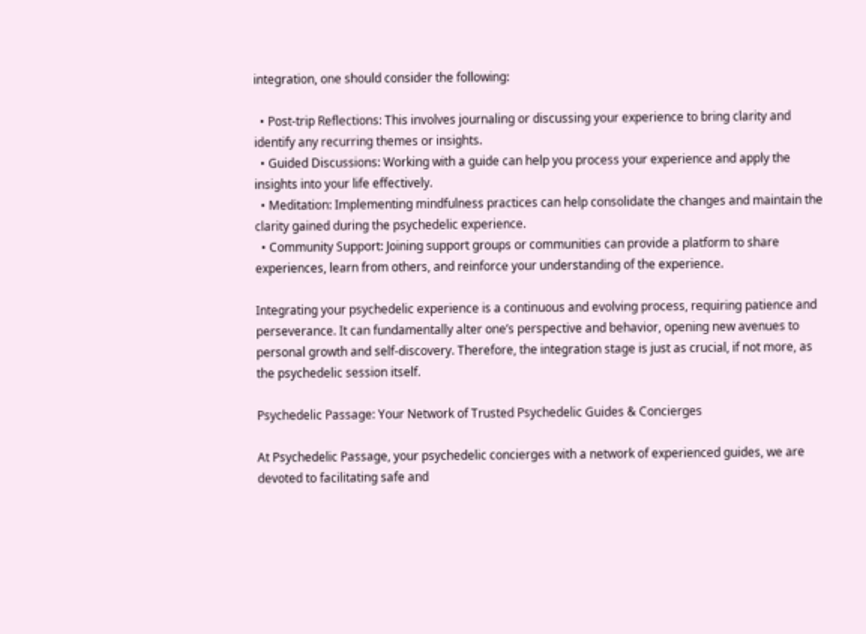integration, one should consider the following:

  • Post-trip Reflections: This involves journaling or discussing your experience to bring clarity and identify any recurring themes or insights.
  • Guided Discussions: Working with a guide can help you process your experience and apply the insights into your life effectively.
  • Meditation: Implementing mindfulness practices can help consolidate the changes and maintain the clarity gained during the psychedelic experience.
  • Community Support: Joining support groups or communities can provide a platform to share experiences, learn from others, and reinforce your understanding of the experience.

Integrating your psychedelic experience is a continuous and evolving process, requiring patience and perseverance. It can fundamentally alter one’s perspective and behavior, opening new avenues to personal growth and self-discovery. Therefore, the integration stage is just as crucial, if not more, as the psychedelic session itself.

Psychedelic Passage: Your Network of Trusted Psychedelic Guides & Concierges

At Psychedelic Passage, your psychedelic concierges with a network of experienced guides, we are devoted to facilitating safe and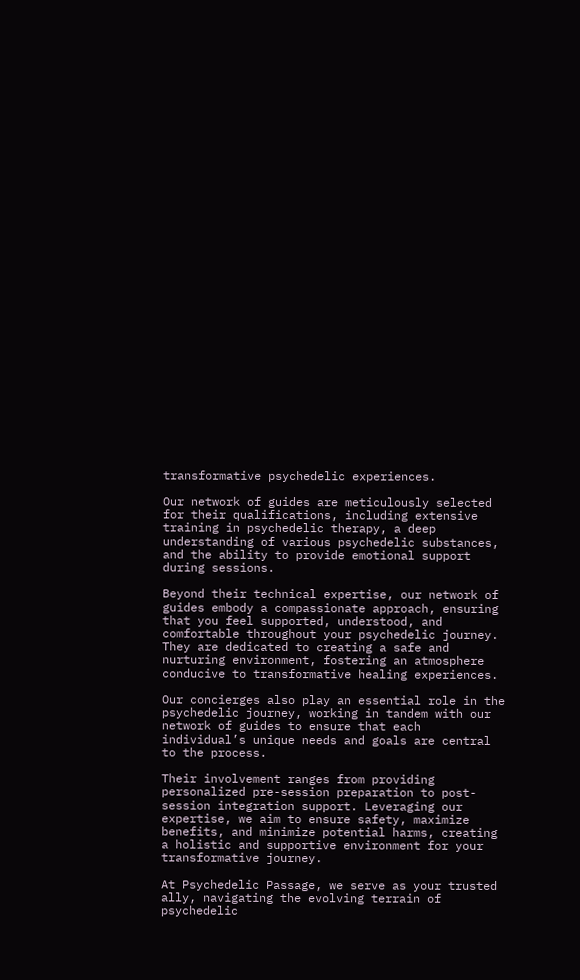transformative psychedelic experiences.

Our network of guides are meticulously selected for their qualifications, including extensive training in psychedelic therapy, a deep understanding of various psychedelic substances, and the ability to provide emotional support during sessions.

Beyond their technical expertise, our network of guides embody a compassionate approach, ensuring that you feel supported, understood, and comfortable throughout your psychedelic journey. They are dedicated to creating a safe and nurturing environment, fostering an atmosphere conducive to transformative healing experiences.

Our concierges also play an essential role in the psychedelic journey, working in tandem with our network of guides to ensure that each individual’s unique needs and goals are central to the process.

Their involvement ranges from providing personalized pre-session preparation to post-session integration support. Leveraging our expertise, we aim to ensure safety, maximize benefits, and minimize potential harms, creating a holistic and supportive environment for your transformative journey.

At Psychedelic Passage, we serve as your trusted ally, navigating the evolving terrain of psychedelic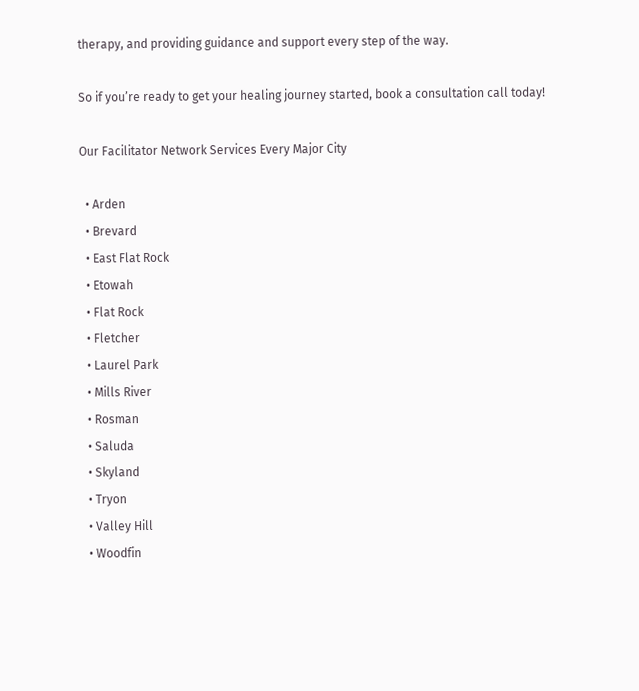therapy, and providing guidance and support every step of the way.

So if you’re ready to get your healing journey started, book a consultation call today!

Our Facilitator Network Services Every Major City

  • Arden
  • Brevard
  • East Flat Rock
  • Etowah
  • Flat Rock
  • Fletcher
  • Laurel Park
  • Mills River
  • Rosman
  • Saluda
  • Skyland
  • Tryon
  • Valley Hill
  • Woodfin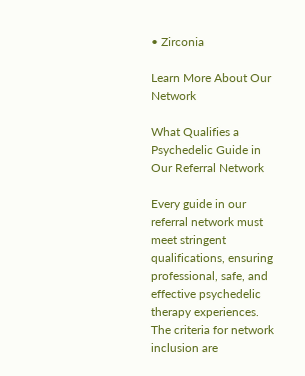• Zirconia

Learn More About Our Network

What Qualifies a Psychedelic Guide in Our Referral Network

Every guide in our referral network must meet stringent qualifications, ensuring professional, safe, and effective psychedelic therapy experiences. The criteria for network inclusion are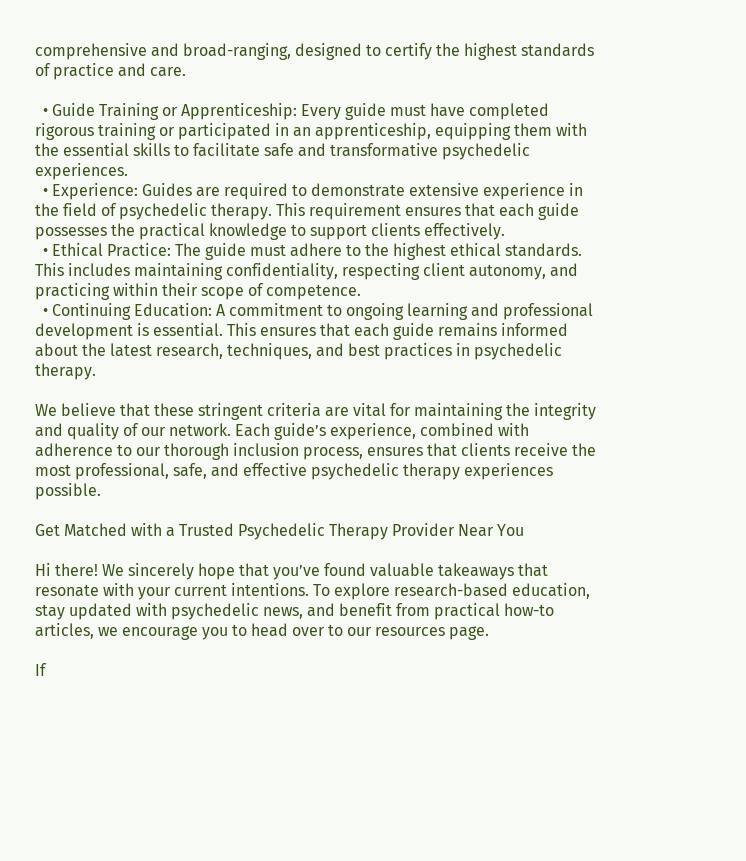comprehensive and broad-ranging, designed to certify the highest standards of practice and care.

  • Guide Training or Apprenticeship: Every guide must have completed rigorous training or participated in an apprenticeship, equipping them with the essential skills to facilitate safe and transformative psychedelic experiences.
  • Experience: Guides are required to demonstrate extensive experience in the field of psychedelic therapy. This requirement ensures that each guide possesses the practical knowledge to support clients effectively.
  • Ethical Practice: The guide must adhere to the highest ethical standards. This includes maintaining confidentiality, respecting client autonomy, and practicing within their scope of competence.
  • Continuing Education: A commitment to ongoing learning and professional development is essential. This ensures that each guide remains informed about the latest research, techniques, and best practices in psychedelic therapy.

We believe that these stringent criteria are vital for maintaining the integrity and quality of our network. Each guide’s experience, combined with adherence to our thorough inclusion process, ensures that clients receive the most professional, safe, and effective psychedelic therapy experiences possible.

Get Matched with a Trusted Psychedelic Therapy Provider Near You

Hi there! We sincerely hope that you’ve found valuable takeaways that resonate with your current intentions. To explore research-based education, stay updated with psychedelic news, and benefit from practical how-to articles, we encourage you to head over to our resources page.

If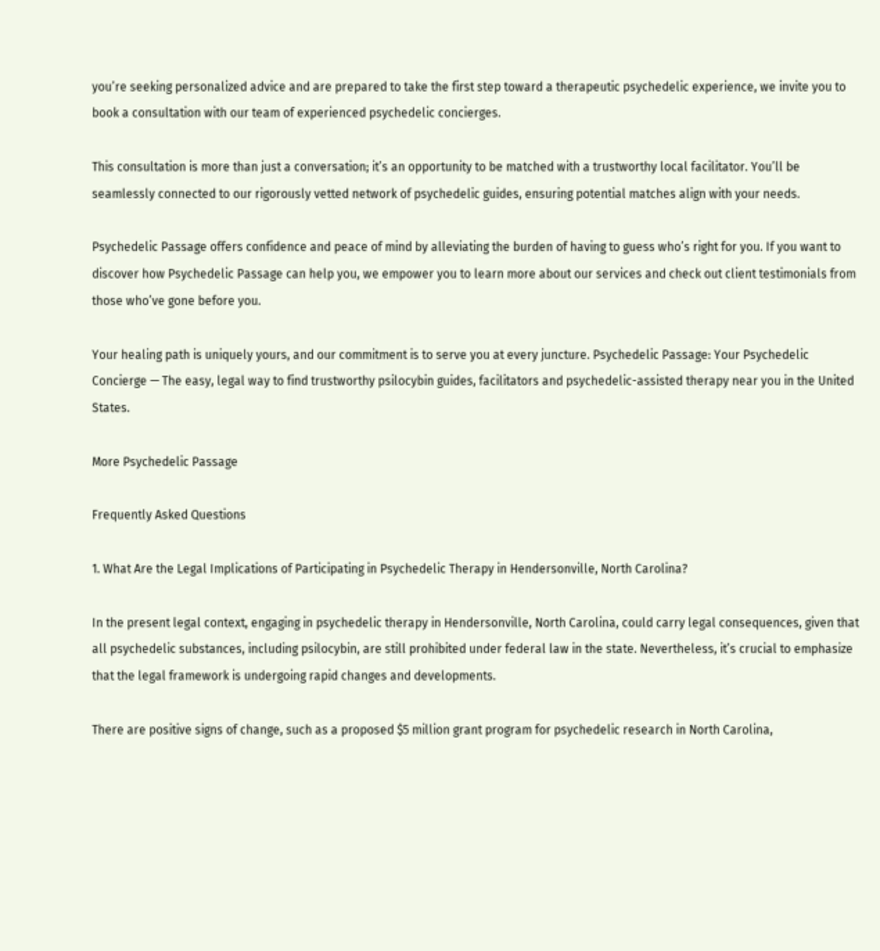you’re seeking personalized advice and are prepared to take the first step toward a therapeutic psychedelic experience, we invite you to book a consultation with our team of experienced psychedelic concierges.

This consultation is more than just a conversation; it’s an opportunity to be matched with a trustworthy local facilitator. You’ll be seamlessly connected to our rigorously vetted network of psychedelic guides, ensuring potential matches align with your needs.

Psychedelic Passage offers confidence and peace of mind by alleviating the burden of having to guess who’s right for you. If you want to discover how Psychedelic Passage can help you, we empower you to learn more about our services and check out client testimonials from those who’ve gone before you.

Your healing path is uniquely yours, and our commitment is to serve you at every juncture. Psychedelic Passage: Your Psychedelic Concierge — The easy, legal way to find trustworthy psilocybin guides, facilitators and psychedelic-assisted therapy near you in the United States.

More Psychedelic Passage

Frequently Asked Questions

1. What Are the Legal Implications of Participating in Psychedelic Therapy in Hendersonville, North Carolina?

In the present legal context, engaging in psychedelic therapy in Hendersonville, North Carolina, could carry legal consequences, given that all psychedelic substances, including psilocybin, are still prohibited under federal law in the state. Nevertheless, it’s crucial to emphasize that the legal framework is undergoing rapid changes and developments.

There are positive signs of change, such as a proposed $5 million grant program for psychedelic research in North Carolina,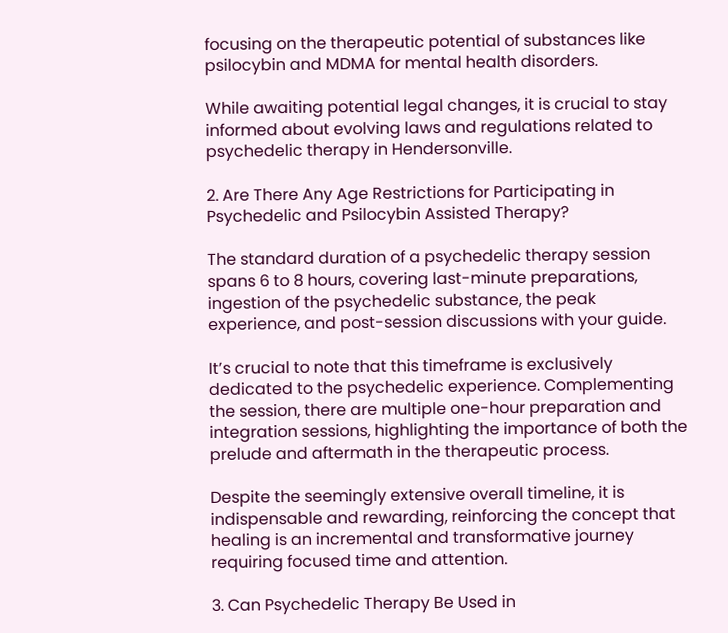focusing on the therapeutic potential of substances like psilocybin and MDMA for mental health disorders.

While awaiting potential legal changes, it is crucial to stay informed about evolving laws and regulations related to psychedelic therapy in Hendersonville.

2. Are There Any Age Restrictions for Participating in Psychedelic and Psilocybin Assisted Therapy?

The standard duration of a psychedelic therapy session spans 6 to 8 hours, covering last-minute preparations, ingestion of the psychedelic substance, the peak experience, and post-session discussions with your guide.

It’s crucial to note that this timeframe is exclusively dedicated to the psychedelic experience. Complementing the session, there are multiple one-hour preparation and integration sessions, highlighting the importance of both the prelude and aftermath in the therapeutic process.

Despite the seemingly extensive overall timeline, it is indispensable and rewarding, reinforcing the concept that healing is an incremental and transformative journey requiring focused time and attention.

3. Can Psychedelic Therapy Be Used in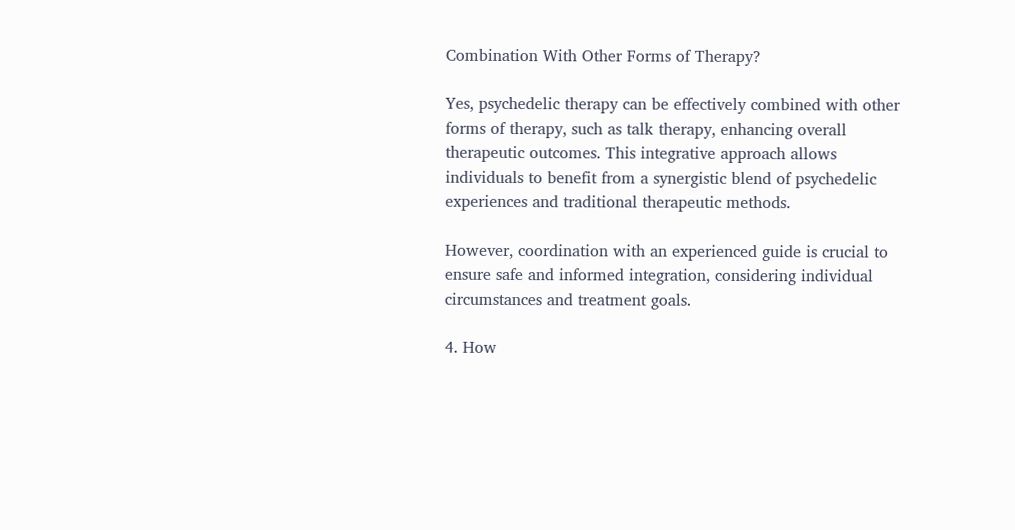Combination With Other Forms of Therapy?

Yes, psychedelic therapy can be effectively combined with other forms of therapy, such as talk therapy, enhancing overall therapeutic outcomes. This integrative approach allows individuals to benefit from a synergistic blend of psychedelic experiences and traditional therapeutic methods.

However, coordination with an experienced guide is crucial to ensure safe and informed integration, considering individual circumstances and treatment goals.

4. How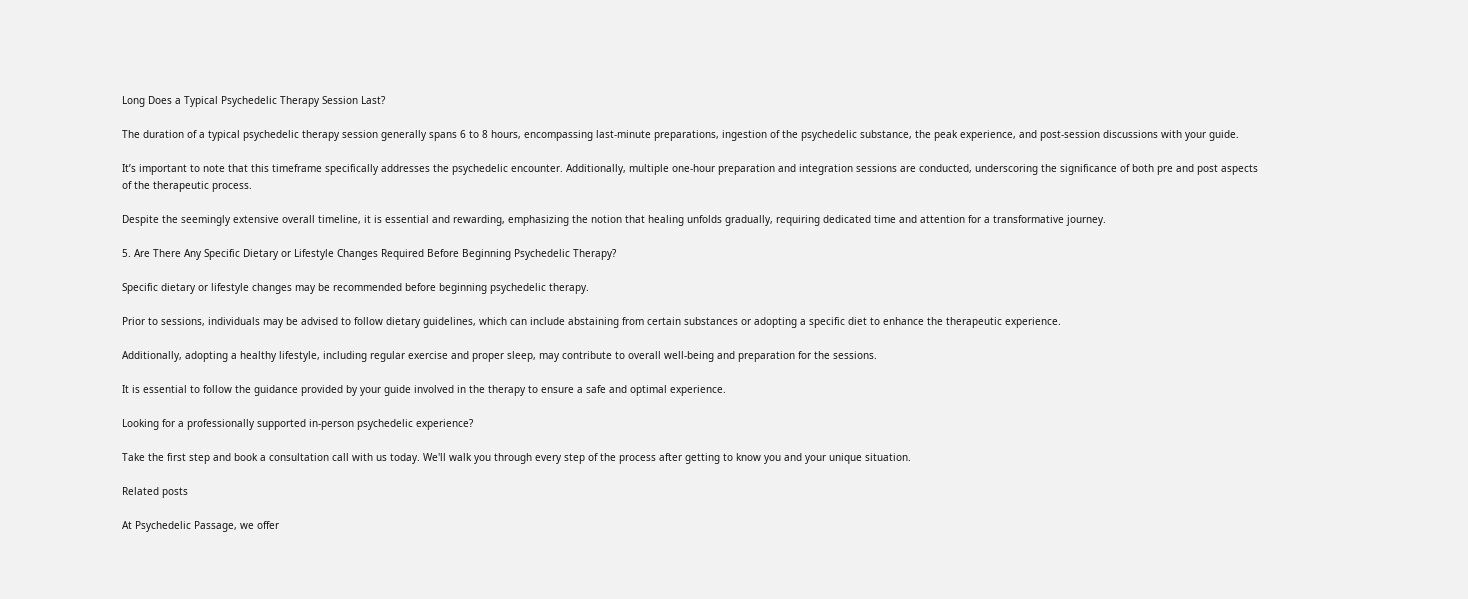Long Does a Typical Psychedelic Therapy Session Last?

The duration of a typical psychedelic therapy session generally spans 6 to 8 hours, encompassing last-minute preparations, ingestion of the psychedelic substance, the peak experience, and post-session discussions with your guide.

It’s important to note that this timeframe specifically addresses the psychedelic encounter. Additionally, multiple one-hour preparation and integration sessions are conducted, underscoring the significance of both pre and post aspects of the therapeutic process.

Despite the seemingly extensive overall timeline, it is essential and rewarding, emphasizing the notion that healing unfolds gradually, requiring dedicated time and attention for a transformative journey.

5. Are There Any Specific Dietary or Lifestyle Changes Required Before Beginning Psychedelic Therapy?

Specific dietary or lifestyle changes may be recommended before beginning psychedelic therapy.

Prior to sessions, individuals may be advised to follow dietary guidelines, which can include abstaining from certain substances or adopting a specific diet to enhance the therapeutic experience.

Additionally, adopting a healthy lifestyle, including regular exercise and proper sleep, may contribute to overall well-being and preparation for the sessions.

It is essential to follow the guidance provided by your guide involved in the therapy to ensure a safe and optimal experience.

Looking for a professionally supported in-person psychedelic experience?

Take the first step and book a consultation call with us today. We'll walk you through every step of the process after getting to know you and your unique situation.

Related posts

At Psychedelic Passage, we offer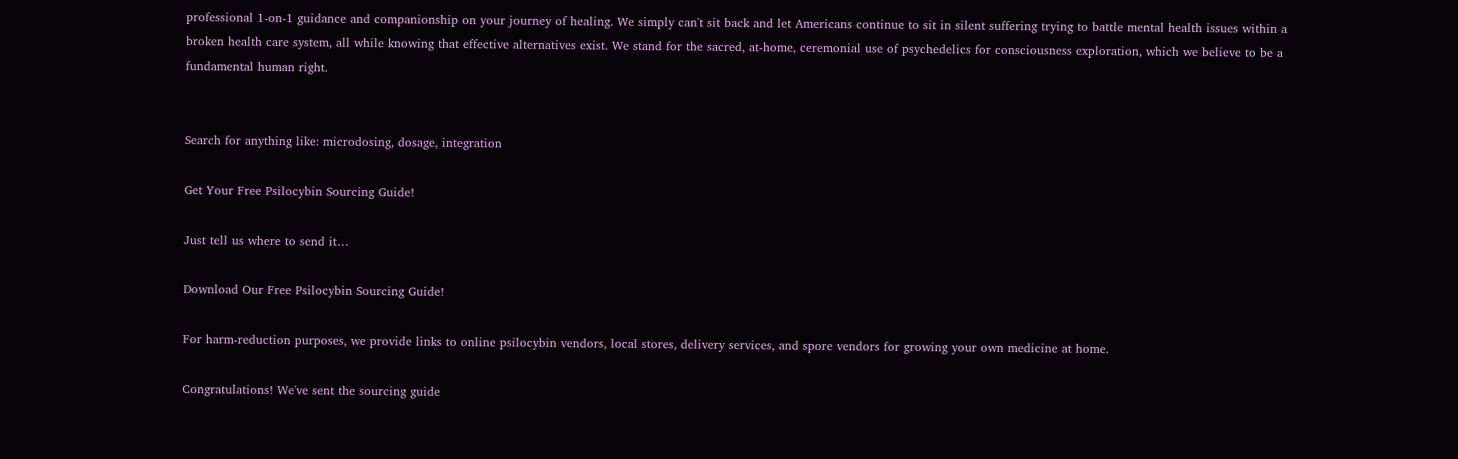professional 1-on-1 guidance and companionship on your journey of healing. We simply can't sit back and let Americans continue to sit in silent suffering trying to battle mental health issues within a broken health care system, all while knowing that effective alternatives exist. We stand for the sacred, at-home, ceremonial use of psychedelics for consciousness exploration, which we believe to be a fundamental human right.


Search for anything like: microdosing, dosage, integration

Get Your Free Psilocybin Sourcing Guide!

Just tell us where to send it…

Download Our Free Psilocybin Sourcing Guide!

For harm-reduction purposes, we provide links to online psilocybin vendors, local stores, delivery services, and spore vendors for growing your own medicine at home.

Congratulations! We've sent the sourcing guide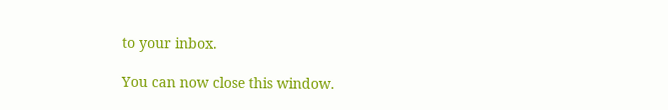to your inbox.

You can now close this window.